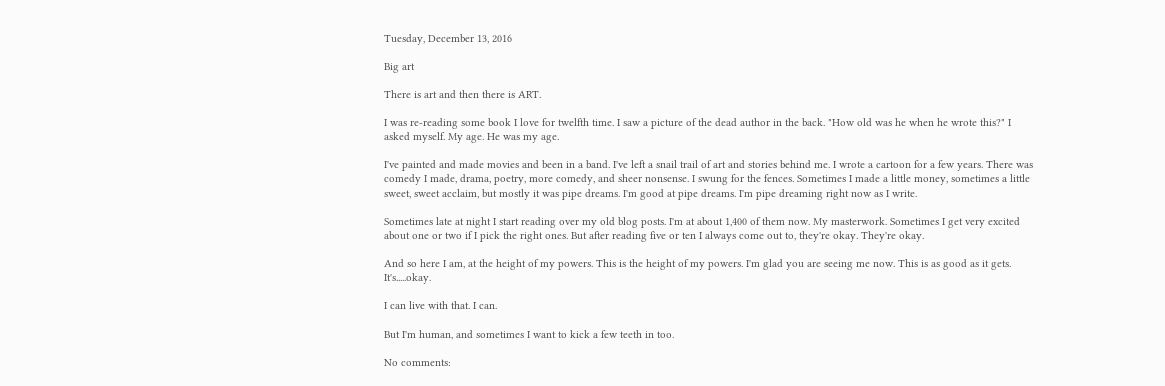Tuesday, December 13, 2016

Big art

There is art and then there is ART.

I was re-reading some book I love for twelfth time. I saw a picture of the dead author in the back. "How old was he when he wrote this?" I asked myself. My age. He was my age.

I've painted and made movies and been in a band. I've left a snail trail of art and stories behind me. I wrote a cartoon for a few years. There was comedy I made, drama, poetry, more comedy, and sheer nonsense. I swung for the fences. Sometimes I made a little money, sometimes a little sweet, sweet acclaim, but mostly it was pipe dreams. I'm good at pipe dreams. I'm pipe dreaming right now as I write.

Sometimes late at night I start reading over my old blog posts. I'm at about 1,400 of them now. My masterwork. Sometimes I get very excited about one or two if I pick the right ones. But after reading five or ten I always come out to, they're okay. They're okay.

And so here I am, at the height of my powers. This is the height of my powers. I'm glad you are seeing me now. This is as good as it gets. It's.....okay.

I can live with that. I can.

But I'm human, and sometimes I want to kick a few teeth in too.

No comments: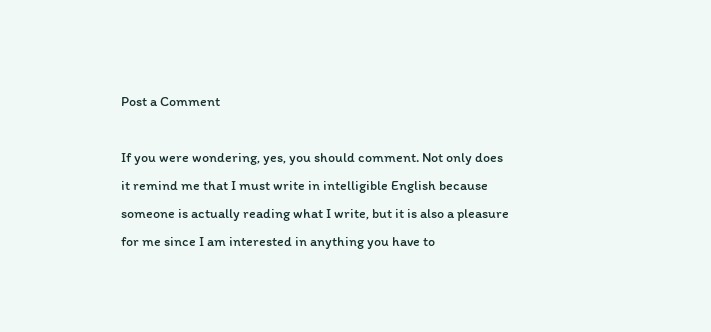Post a Comment

If you were wondering, yes, you should comment. Not only does it remind me that I must write in intelligible English because someone is actually reading what I write, but it is also a pleasure for me since I am interested in anything you have to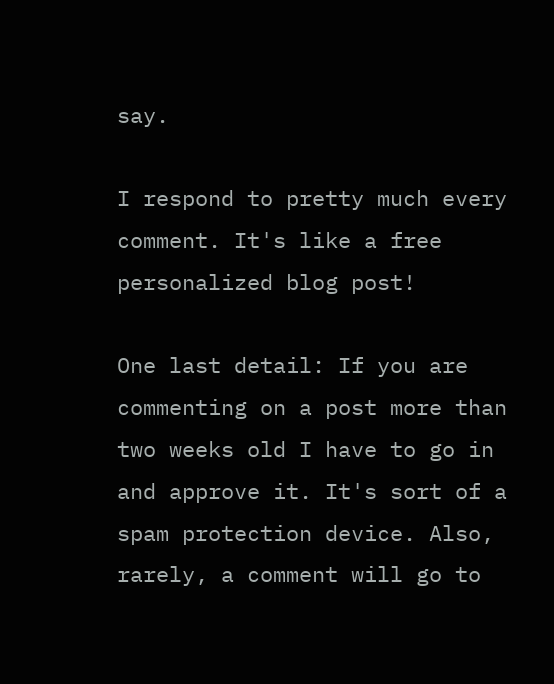say.

I respond to pretty much every comment. It's like a free personalized blog post!

One last detail: If you are commenting on a post more than two weeks old I have to go in and approve it. It's sort of a spam protection device. Also, rarely, a comment will go to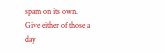spam on its own. Give either of those a day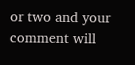or two and your comment will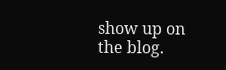show up on the blog.